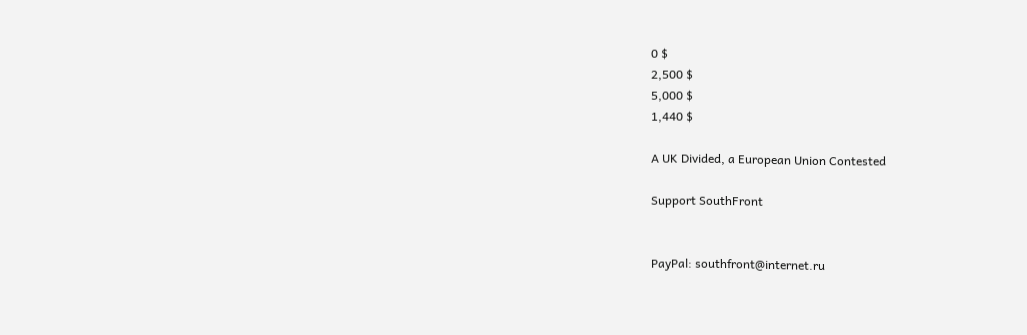0 $
2,500 $
5,000 $
1,440 $

A UK Divided, a European Union Contested

Support SouthFront


PayPal: southfront@internet.ru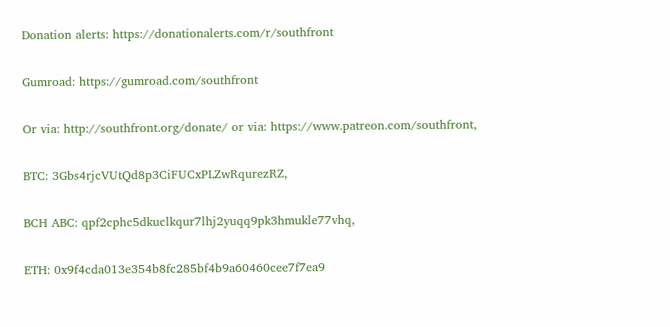Donation alerts: https://donationalerts.com/r/southfront

Gumroad: https://gumroad.com/southfront

Or via: http://southfront.org/donate/ or via: https://www.patreon.com/southfront,

BTC: 3Gbs4rjcVUtQd8p3CiFUCxPLZwRqurezRZ,

BCH ABC: qpf2cphc5dkuclkqur7lhj2yuqq9pk3hmukle77vhq,

ETH: 0x9f4cda013e354b8fc285bf4b9a60460cee7f7ea9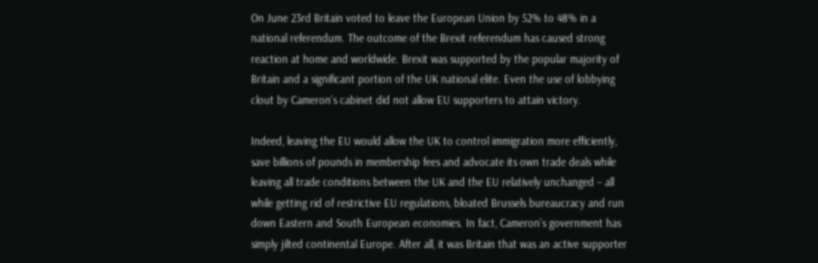On June 23rd Britain voted to leave the European Union by 52% to 48% in a national referendum. The outcome of the Brexit referendum has caused strong reaction at home and worldwide. Brexit was supported by the popular majority of Britain and a significant portion of the UK national elite. Even the use of lobbying clout by Cameron’s cabinet did not allow EU supporters to attain victory.

Indeed, leaving the EU would allow the UK to control immigration more efficiently, save billions of pounds in membership fees and advocate its own trade deals while leaving all trade conditions between the UK and the EU relatively unchanged – all while getting rid of restrictive EU regulations, bloated Brussels bureaucracy and run down Eastern and South European economies. In fact, Cameron’s government has simply jilted continental Europe. After all, it was Britain that was an active supporter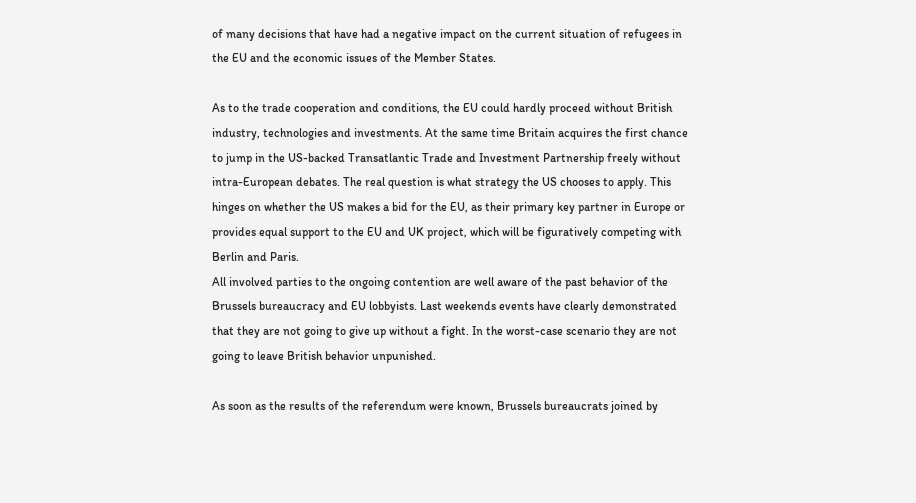of many decisions that have had a negative impact on the current situation of refugees in the EU and the economic issues of the Member States.

As to the trade cooperation and conditions, the EU could hardly proceed without British industry, technologies and investments. At the same time Britain acquires the first chance to jump in the US-backed Transatlantic Trade and Investment Partnership freely without intra-European debates. The real question is what strategy the US chooses to apply. This hinges on whether the US makes a bid for the EU, as their primary key partner in Europe or provides equal support to the EU and UK project, which will be figuratively competing with Berlin and Paris.
All involved parties to the ongoing contention are well aware of the past behavior of the Brussels bureaucracy and EU lobbyists. Last weekends events have clearly demonstrated that they are not going to give up without a fight. In the worst-case scenario they are not going to leave British behavior unpunished.

As soon as the results of the referendum were known, Brussels bureaucrats joined by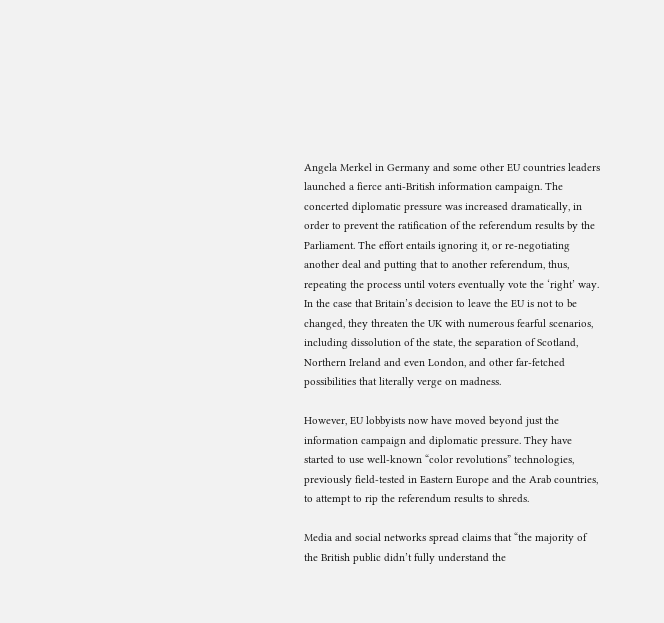Angela Merkel in Germany and some other EU countries leaders launched a fierce anti-British information campaign. The concerted diplomatic pressure was increased dramatically, in order to prevent the ratification of the referendum results by the Parliament. The effort entails ignoring it, or re-negotiating another deal and putting that to another referendum, thus, repeating the process until voters eventually vote the ‘right’ way. In the case that Britain’s decision to leave the EU is not to be changed, they threaten the UK with numerous fearful scenarios, including dissolution of the state, the separation of Scotland, Northern Ireland and even London, and other far-fetched possibilities that literally verge on madness.

However, EU lobbyists now have moved beyond just the information campaign and diplomatic pressure. They have started to use well-known “color revolutions” technologies, previously field-tested in Eastern Europe and the Arab countries, to attempt to rip the referendum results to shreds.

Media and social networks spread claims that “the majority of the British public didn’t fully understand the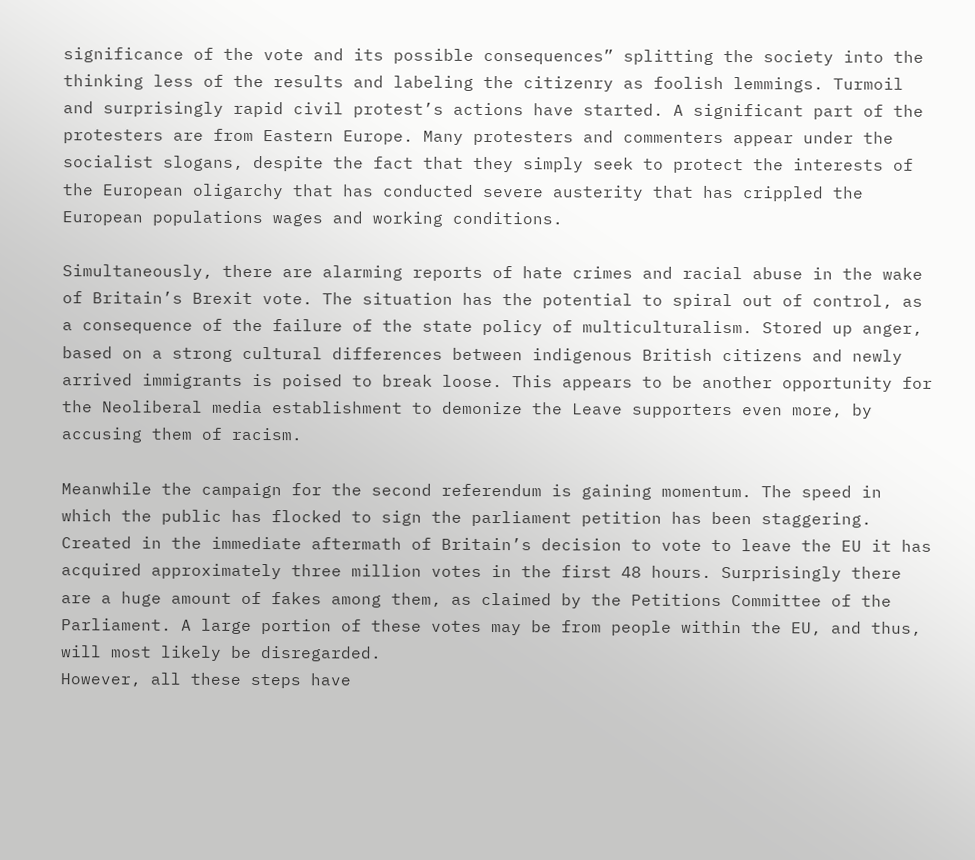significance of the vote and its possible consequences” splitting the society into the thinking less of the results and labeling the citizenry as foolish lemmings. Turmoil and surprisingly rapid civil protest’s actions have started. A significant part of the protesters are from Eastern Europe. Many protesters and commenters appear under the socialist slogans, despite the fact that they simply seek to protect the interests of the European oligarchy that has conducted severe austerity that has crippled the European populations wages and working conditions.

Simultaneously, there are alarming reports of hate crimes and racial abuse in the wake of Britain’s Brexit vote. The situation has the potential to spiral out of control, as a consequence of the failure of the state policy of multiculturalism. Stored up anger, based on a strong cultural differences between indigenous British citizens and newly arrived immigrants is poised to break loose. This appears to be another opportunity for the Neoliberal media establishment to demonize the Leave supporters even more, by accusing them of racism.

Meanwhile the campaign for the second referendum is gaining momentum. The speed in which the public has flocked to sign the parliament petition has been staggering. Created in the immediate aftermath of Britain’s decision to vote to leave the EU it has acquired approximately three million votes in the first 48 hours. Surprisingly there are a huge amount of fakes among them, as claimed by the Petitions Committee of the Parliament. A large portion of these votes may be from people within the EU, and thus, will most likely be disregarded.
However, all these steps have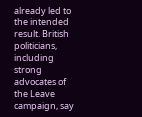already led to the intended result. British politicians, including strong advocates of the Leave campaign, say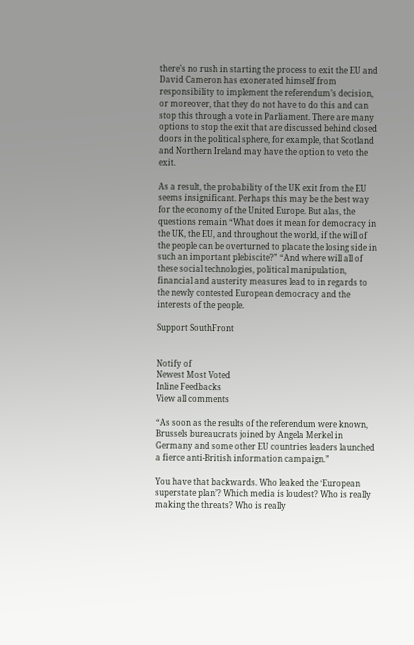there’s no rush in starting the process to exit the EU and David Cameron has exonerated himself from responsibility to implement the referendum’s decision, or moreover, that they do not have to do this and can stop this through a vote in Parliament. There are many options to stop the exit that are discussed behind closed doors in the political sphere, for example, that Scotland and Northern Ireland may have the option to veto the exit.

As a result, the probability of the UK exit from the EU seems insignificant. Perhaps this may be the best way for the economy of the United Europe. But alas, the questions remain “What does it mean for democracy in the UK, the EU, and throughout the world, if the will of the people can be overturned to placate the losing side in such an important plebiscite?” “And where will all of these social technologies, political manipulation, financial and austerity measures lead to in regards to the newly contested European democracy and the interests of the people.

Support SouthFront


Notify of
Newest Most Voted
Inline Feedbacks
View all comments

“As soon as the results of the referendum were known, Brussels bureaucrats joined by Angela Merkel in Germany and some other EU countries leaders launched a fierce anti-British information campaign.”

You have that backwards. Who leaked the ‘European superstate plan’? Which media is loudest? Who is really making the threats? Who is really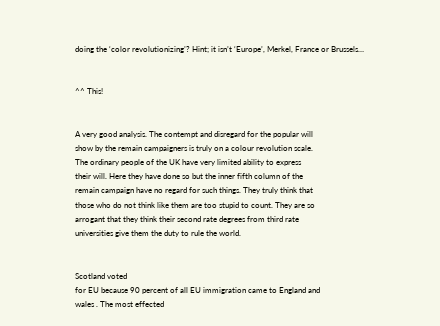doing the ‘color revolutionizing’? Hint; it isn’t ‘Europe’, Merkel, France or Brussels…


^^ This!


A very good analysis. The contempt and disregard for the popular will
show by the remain campaigners is truly on a colour revolution scale.
The ordinary people of the UK have very limited ability to express
their will. Here they have done so but the inner fifth column of the
remain campaign have no regard for such things. They truly think that
those who do not think like them are too stupid to count. They are so
arrogant that they think their second rate degrees from third rate
universities give them the duty to rule the world.


Scotland voted
for EU because 90 percent of all EU immigration came to England and
wales . The most effected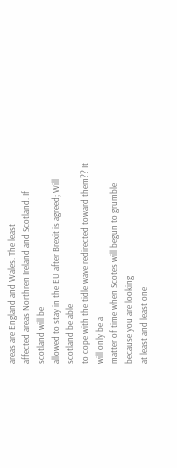areas are England and Wales. The least
affected areas Northren Ireland and Scotland. If scotland will be
allowed to stay in the EU after Brexit is agreed; Will scotland be able
to cope with the tidle wave redirected toward them?? It will only be a
matter of time when Scotes will begun to grumble because you are looking
at least and least one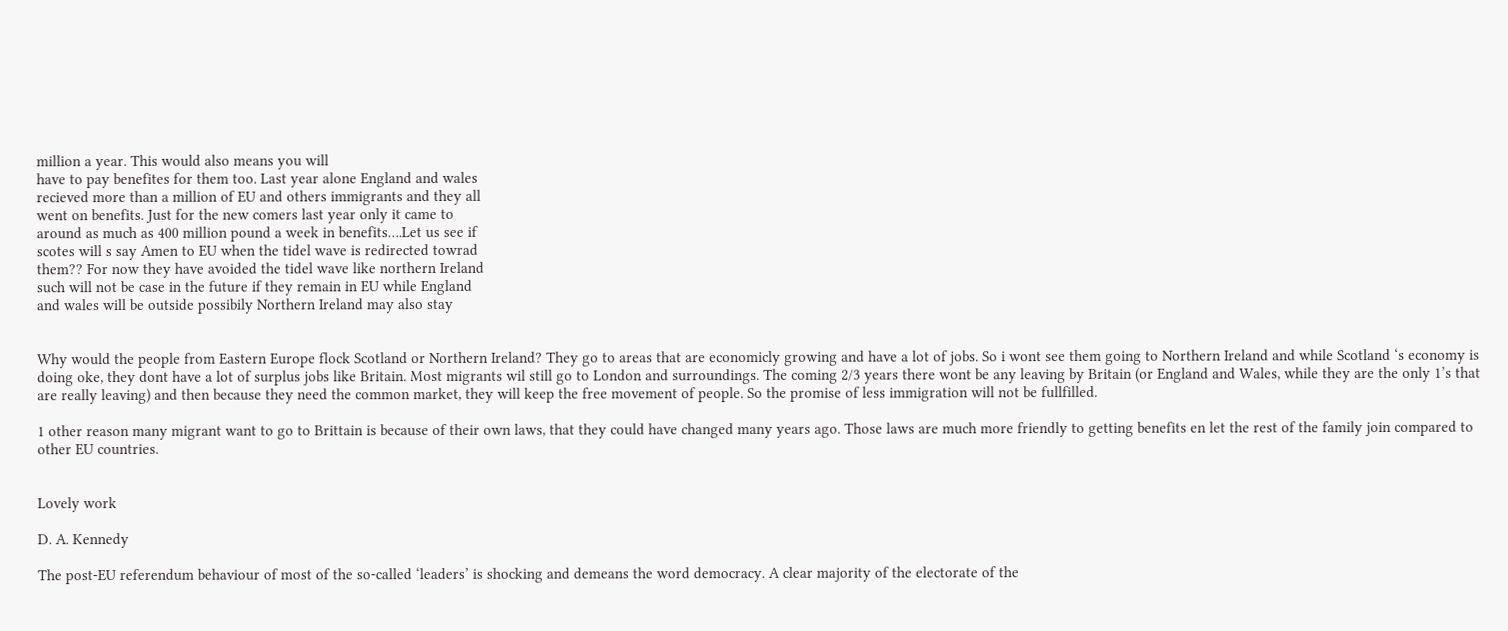million a year. This would also means you will
have to pay benefites for them too. Last year alone England and wales
recieved more than a million of EU and others immigrants and they all
went on benefits. Just for the new comers last year only it came to
around as much as 400 million pound a week in benefits….Let us see if
scotes will s say Amen to EU when the tidel wave is redirected towrad
them?? For now they have avoided the tidel wave like northern Ireland
such will not be case in the future if they remain in EU while England
and wales will be outside possibily Northern Ireland may also stay


Why would the people from Eastern Europe flock Scotland or Northern Ireland? They go to areas that are economicly growing and have a lot of jobs. So i wont see them going to Northern Ireland and while Scotland ‘s economy is doing oke, they dont have a lot of surplus jobs like Britain. Most migrants wil still go to London and surroundings. The coming 2/3 years there wont be any leaving by Britain (or England and Wales, while they are the only 1’s that are really leaving) and then because they need the common market, they will keep the free movement of people. So the promise of less immigration will not be fullfilled.

1 other reason many migrant want to go to Brittain is because of their own laws, that they could have changed many years ago. Those laws are much more friendly to getting benefits en let the rest of the family join compared to other EU countries.


Lovely work

D. A. Kennedy

The post-EU referendum behaviour of most of the so-called ‘leaders’ is shocking and demeans the word democracy. A clear majority of the electorate of the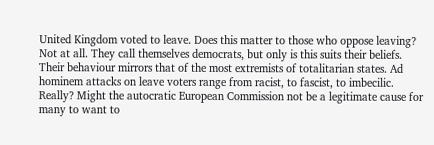United Kingdom voted to leave. Does this matter to those who oppose leaving? Not at all. They call themselves democrats, but only is this suits their beliefs. Their behaviour mirrors that of the most extremists of totalitarian states. Ad hominem attacks on leave voters range from racist, to fascist, to imbecilic. Really? Might the autocratic European Commission not be a legitimate cause for many to want to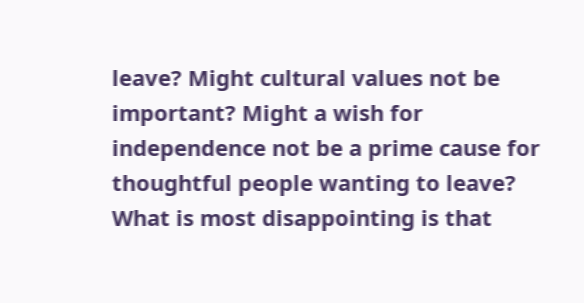leave? Might cultural values not be important? Might a wish for independence not be a prime cause for thoughtful people wanting to leave? What is most disappointing is that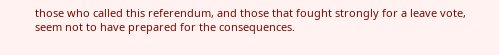those who called this referendum, and those that fought strongly for a leave vote, seem not to have prepared for the consequences.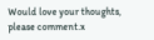Would love your thoughts, please comment.x